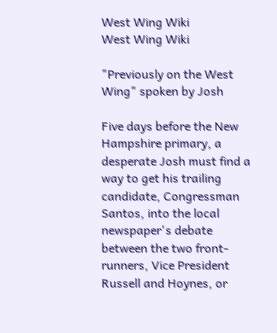West Wing Wiki
West Wing Wiki

"Previously on the West Wing" spoken by Josh

Five days before the New Hampshire primary, a desperate Josh must find a way to get his trailing candidate, Congressman Santos, into the local newspaper's debate between the two front-runners, Vice President Russell and Hoynes, or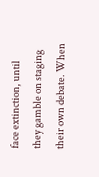face extinction, until they gamble on staging their own debate. When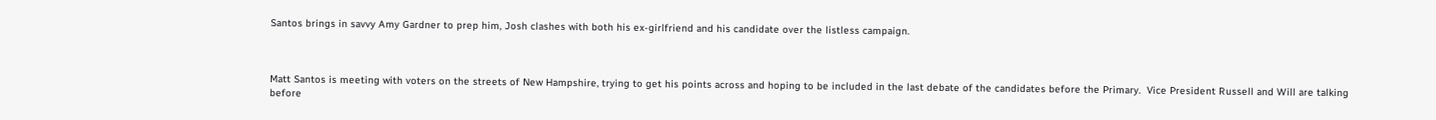Santos brings in savvy Amy Gardner to prep him, Josh clashes with both his ex-girlfriend and his candidate over the listless campaign.



Matt Santos is meeting with voters on the streets of New Hampshire, trying to get his points across and hoping to be included in the last debate of the candidates before the Primary.  Vice President Russell and Will are talking before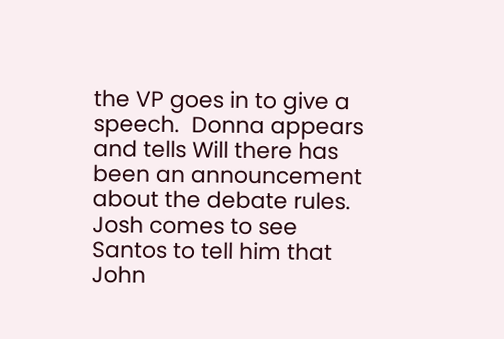the VP goes in to give a speech.  Donna appears and tells Will there has been an announcement about the debate rules.  Josh comes to see Santos to tell him that John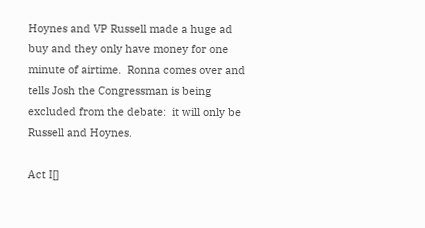Hoynes and VP Russell made a huge ad buy and they only have money for one minute of airtime.  Ronna comes over and tells Josh the Congressman is being excluded from the debate:  it will only be Russell and Hoynes.

Act I[]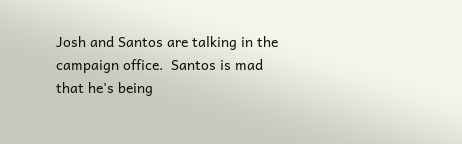Josh and Santos are talking in the campaign office.  Santos is mad that he's being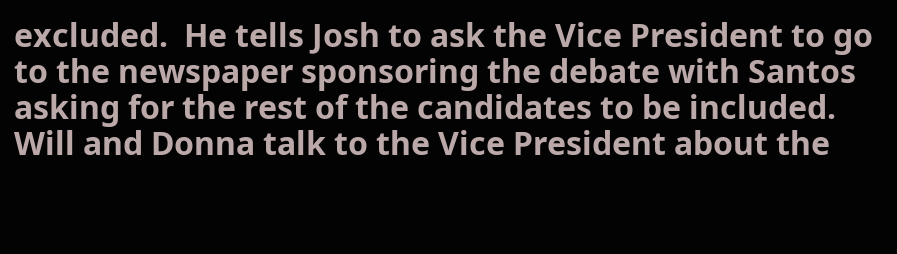excluded.  He tells Josh to ask the Vice President to go to the newspaper sponsoring the debate with Santos asking for the rest of the candidates to be included.  Will and Donna talk to the Vice President about the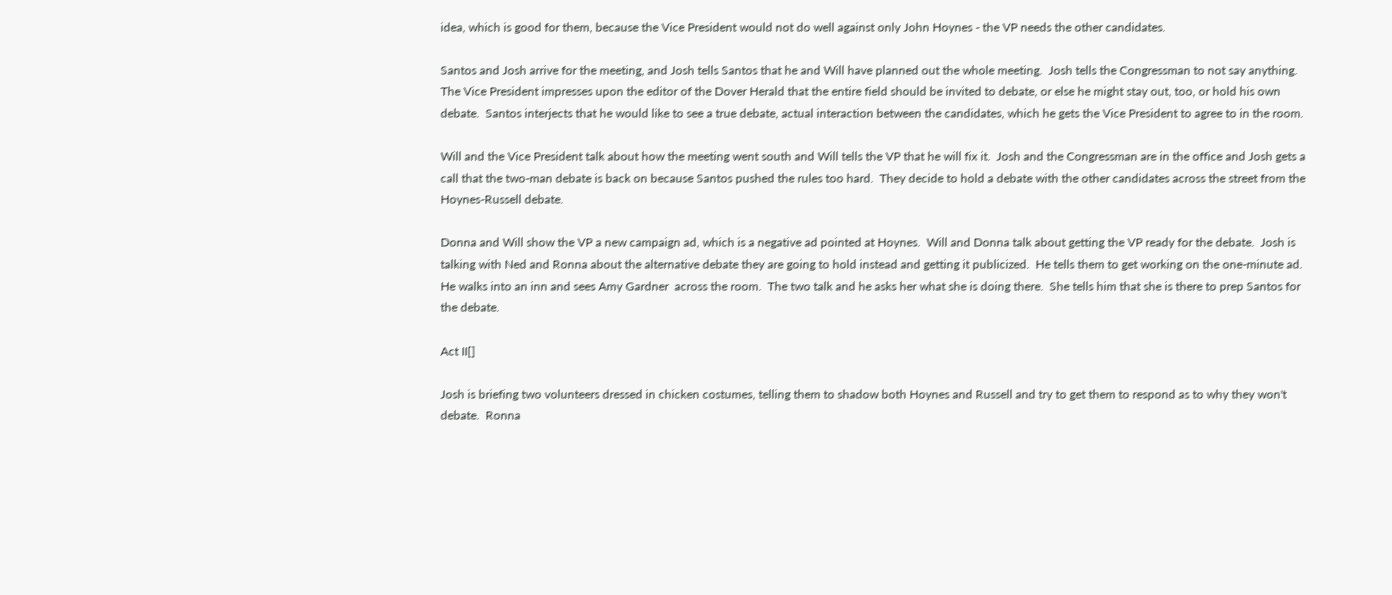idea, which is good for them, because the Vice President would not do well against only John Hoynes - the VP needs the other candidates.

Santos and Josh arrive for the meeting, and Josh tells Santos that he and Will have planned out the whole meeting.  Josh tells the Congressman to not say anything.  The Vice President impresses upon the editor of the Dover Herald that the entire field should be invited to debate, or else he might stay out, too, or hold his own debate.  Santos interjects that he would like to see a true debate, actual interaction between the candidates, which he gets the Vice President to agree to in the room.

Will and the Vice President talk about how the meeting went south and Will tells the VP that he will fix it.  Josh and the Congressman are in the office and Josh gets a call that the two-man debate is back on because Santos pushed the rules too hard.  They decide to hold a debate with the other candidates across the street from the Hoynes-Russell debate.

Donna and Will show the VP a new campaign ad, which is a negative ad pointed at Hoynes.  Will and Donna talk about getting the VP ready for the debate.  Josh is talking with Ned and Ronna about the alternative debate they are going to hold instead and getting it publicized.  He tells them to get working on the one-minute ad.  He walks into an inn and sees Amy Gardner  across the room.  The two talk and he asks her what she is doing there.  She tells him that she is there to prep Santos for the debate.

Act II[]

Josh is briefing two volunteers dressed in chicken costumes, telling them to shadow both Hoynes and Russell and try to get them to respond as to why they won't debate.  Ronna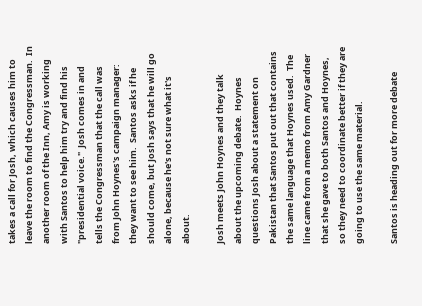takes a call for Josh, which causes him to leave the room to find the Congressman.  In another room of the Inn, Amy is working with Santos to help him try and find his "presidential voice."  Josh comes in and tells the Congressman that the call was from John Hoynes's campaign manager:  they want to see him.  Santos asks if he should come, but Josh says that he will go alone, because he's not sure what it's about.

Josh meets John Hoynes and they talk about the upcoming debate.  Hoynes questions Josh about a statement on Pakistan that Santos put out that contains the same language that Hoynes used.  The line came from a memo from Amy Gardner that she gave to both Santos and Hoynes, so they need to coordinate better if they are going to use the same material.

Santos is heading out for more debate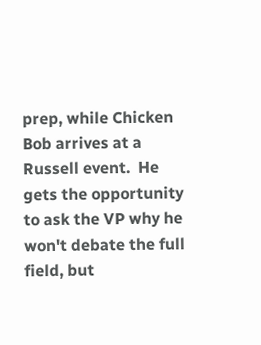prep, while Chicken Bob arrives at a Russell event.  He gets the opportunity to ask the VP why he won't debate the full field, but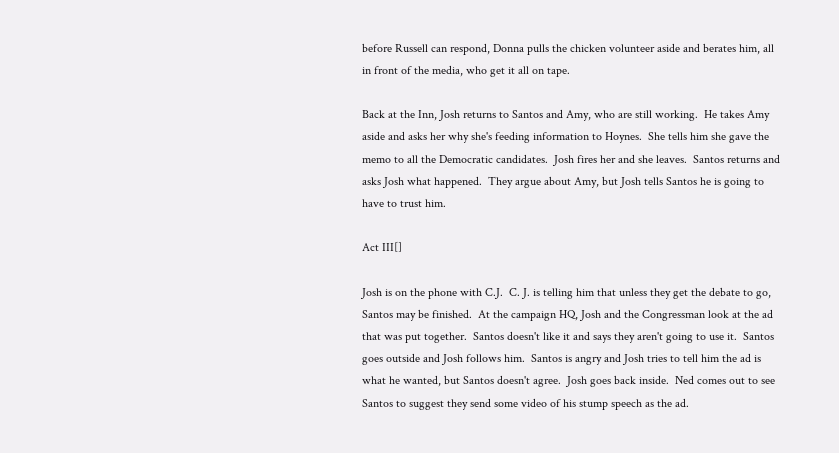before Russell can respond, Donna pulls the chicken volunteer aside and berates him, all in front of the media, who get it all on tape.

Back at the Inn, Josh returns to Santos and Amy, who are still working.  He takes Amy aside and asks her why she's feeding information to Hoynes.  She tells him she gave the memo to all the Democratic candidates.  Josh fires her and she leaves.  Santos returns and asks Josh what happened.  They argue about Amy, but Josh tells Santos he is going to have to trust him.

Act III[]

Josh is on the phone with C.J.  C. J. is telling him that unless they get the debate to go, Santos may be finished.  At the campaign HQ, Josh and the Congressman look at the ad that was put together.  Santos doesn't like it and says they aren't going to use it.  Santos goes outside and Josh follows him.  Santos is angry and Josh tries to tell him the ad is what he wanted, but Santos doesn't agree.  Josh goes back inside.  Ned comes out to see Santos to suggest they send some video of his stump speech as the ad.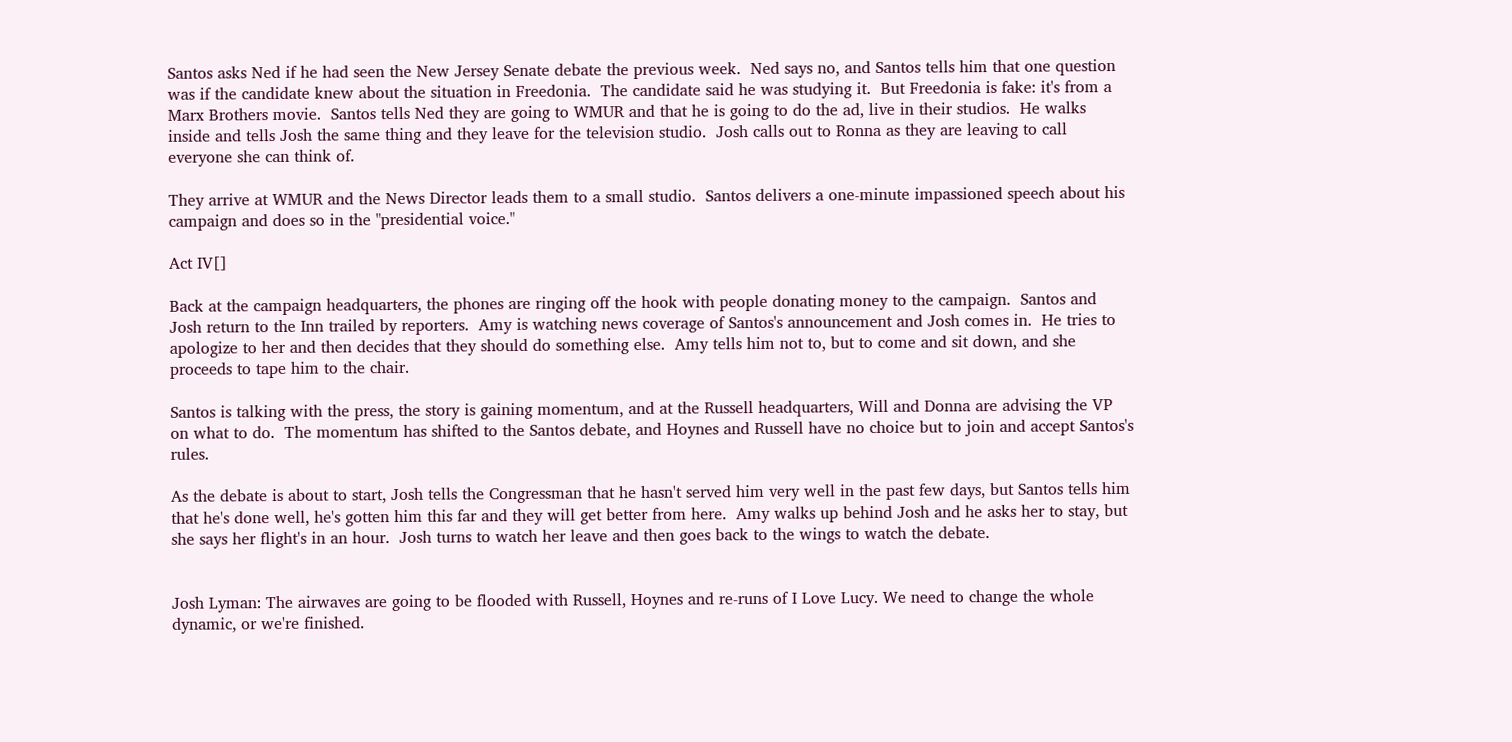Santos asks Ned if he had seen the New Jersey Senate debate the previous week.  Ned says no, and Santos tells him that one question was if the candidate knew about the situation in Freedonia.  The candidate said he was studying it.  But Freedonia is fake: it's from a Marx Brothers movie.  Santos tells Ned they are going to WMUR and that he is going to do the ad, live in their studios.  He walks inside and tells Josh the same thing and they leave for the television studio.  Josh calls out to Ronna as they are leaving to call everyone she can think of.

They arrive at WMUR and the News Director leads them to a small studio.  Santos delivers a one-minute impassioned speech about his campaign and does so in the "presidential voice."

Act IV[]

Back at the campaign headquarters, the phones are ringing off the hook with people donating money to the campaign.  Santos and Josh return to the Inn trailed by reporters.  Amy is watching news coverage of Santos's announcement and Josh comes in.  He tries to apologize to her and then decides that they should do something else.  Amy tells him not to, but to come and sit down, and she proceeds to tape him to the chair.

Santos is talking with the press, the story is gaining momentum, and at the Russell headquarters, Will and Donna are advising the VP on what to do.  The momentum has shifted to the Santos debate, and Hoynes and Russell have no choice but to join and accept Santos's rules.

As the debate is about to start, Josh tells the Congressman that he hasn't served him very well in the past few days, but Santos tells him that he's done well, he's gotten him this far and they will get better from here.  Amy walks up behind Josh and he asks her to stay, but she says her flight's in an hour.  Josh turns to watch her leave and then goes back to the wings to watch the debate.


Josh Lyman: The airwaves are going to be flooded with Russell, Hoynes and re-runs of I Love Lucy. We need to change the whole dynamic, or we're finished.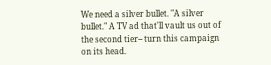We need a silver bullet. "A silver bullet." A TV ad that'll vault us out of the second tier-- turn this campaign on its head.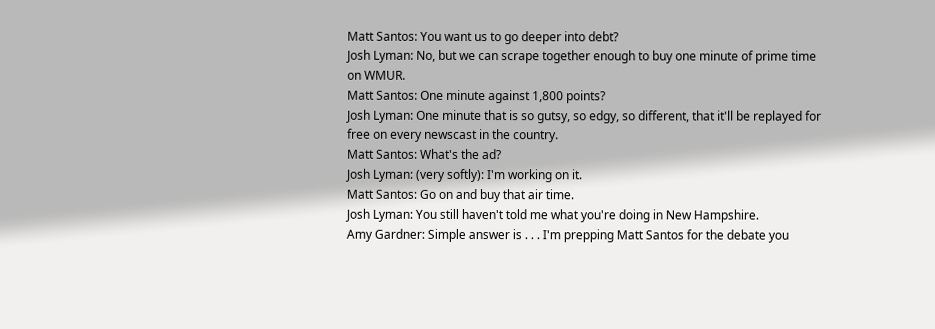Matt Santos: You want us to go deeper into debt?
Josh Lyman: No, but we can scrape together enough to buy one minute of prime time on WMUR.
Matt Santos: One minute against 1,800 points?
Josh Lyman: One minute that is so gutsy, so edgy, so different, that it'll be replayed for free on every newscast in the country.
Matt Santos: What's the ad?
Josh Lyman: (very softly): I'm working on it.
Matt Santos: Go on and buy that air time.
Josh Lyman: You still haven't told me what you're doing in New Hampshire.
Amy Gardner: Simple answer is . . . I'm prepping Matt Santos for the debate you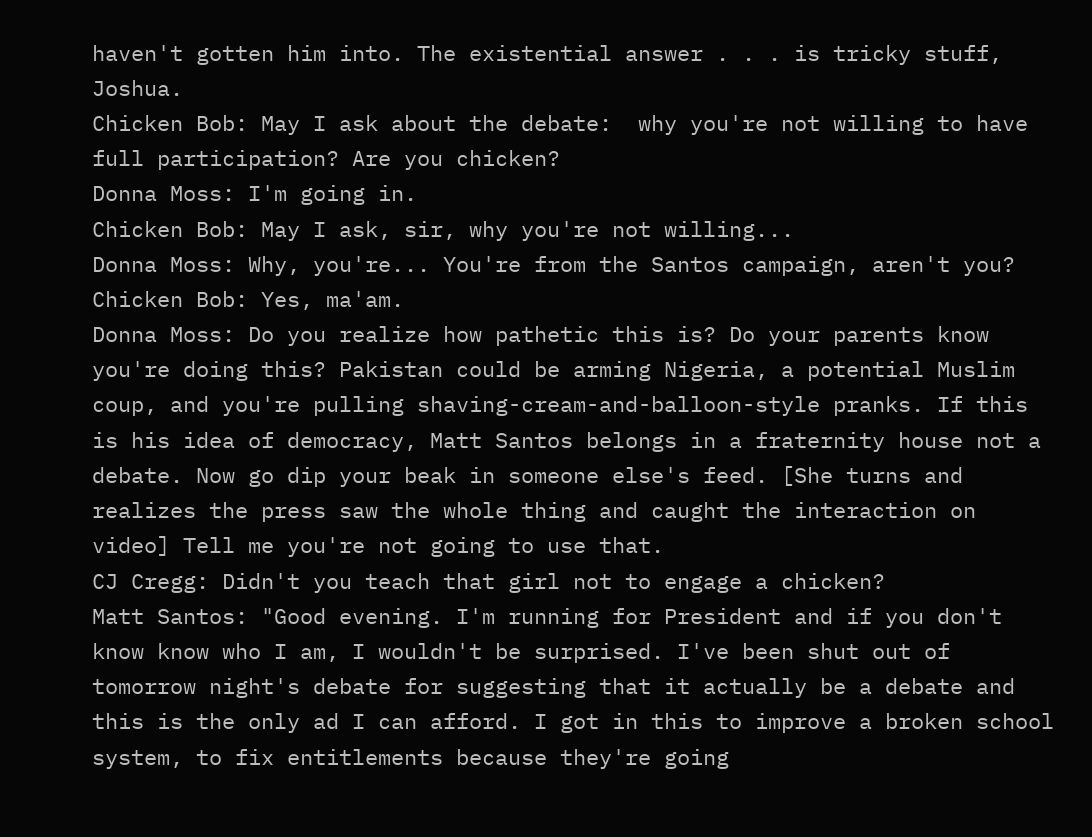haven't gotten him into. The existential answer . . . is tricky stuff, Joshua.
Chicken Bob: May I ask about the debate:  why you're not willing to have full participation? Are you chicken?
Donna Moss: I'm going in.
Chicken Bob: May I ask, sir, why you're not willing...
Donna Moss: Why, you're... You're from the Santos campaign, aren't you?
Chicken Bob: Yes, ma'am.
Donna Moss: Do you realize how pathetic this is? Do your parents know you're doing this? Pakistan could be arming Nigeria, a potential Muslim coup, and you're pulling shaving-cream-and-balloon-style pranks. If this is his idea of democracy, Matt Santos belongs in a fraternity house not a debate. Now go dip your beak in someone else's feed. [She turns and realizes the press saw the whole thing and caught the interaction on video] Tell me you're not going to use that.
CJ Cregg: Didn't you teach that girl not to engage a chicken?
Matt Santos: "Good evening. I'm running for President and if you don't know know who I am, I wouldn't be surprised. I've been shut out of tomorrow night's debate for suggesting that it actually be a debate and this is the only ad I can afford. I got in this to improve a broken school system, to fix entitlements because they're going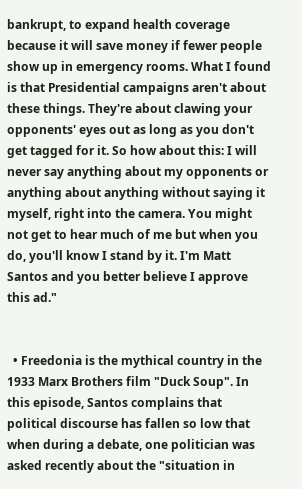bankrupt, to expand health coverage because it will save money if fewer people show up in emergency rooms. What I found is that Presidential campaigns aren't about these things. They're about clawing your opponents' eyes out as long as you don't get tagged for it. So how about this: I will never say anything about my opponents or anything about anything without saying it myself, right into the camera. You might not get to hear much of me but when you do, you'll know I stand by it. I'm Matt Santos and you better believe I approve this ad."


  • Freedonia is the mythical country in the 1933 Marx Brothers film "Duck Soup". In this episode, Santos complains that political discourse has fallen so low that when during a debate, one politician was asked recently about the "situation in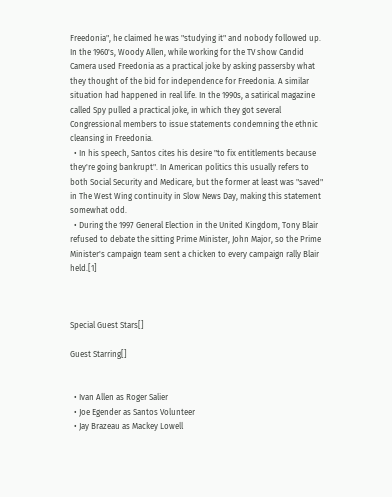Freedonia", he claimed he was "studying it" and nobody followed up. In the 1960's, Woody Allen, while working for the TV show Candid Camera used Freedonia as a practical joke by asking passersby what they thought of the bid for independence for Freedonia. A similar situation had happened in real life. In the 1990s, a satirical magazine called Spy pulled a practical joke, in which they got several Congressional members to issue statements condemning the ethnic cleansing in Freedonia.
  • In his speech, Santos cites his desire "to fix entitlements because they're going bankrupt". In American politics this usually refers to both Social Security and Medicare, but the former at least was "saved" in The West Wing continuity in Slow News Day, making this statement somewhat odd.
  • During the 1997 General Election in the United Kingdom, Tony Blair refused to debate the sitting Prime Minister, John Major, so the Prime Minister's campaign team sent a chicken to every campaign rally Blair held.[1]



Special Guest Stars[]

Guest Starring[]


  • Ivan Allen as Roger Salier
  • Joe Egender as Santos Volunteer
  • Jay Brazeau as Mackey Lowell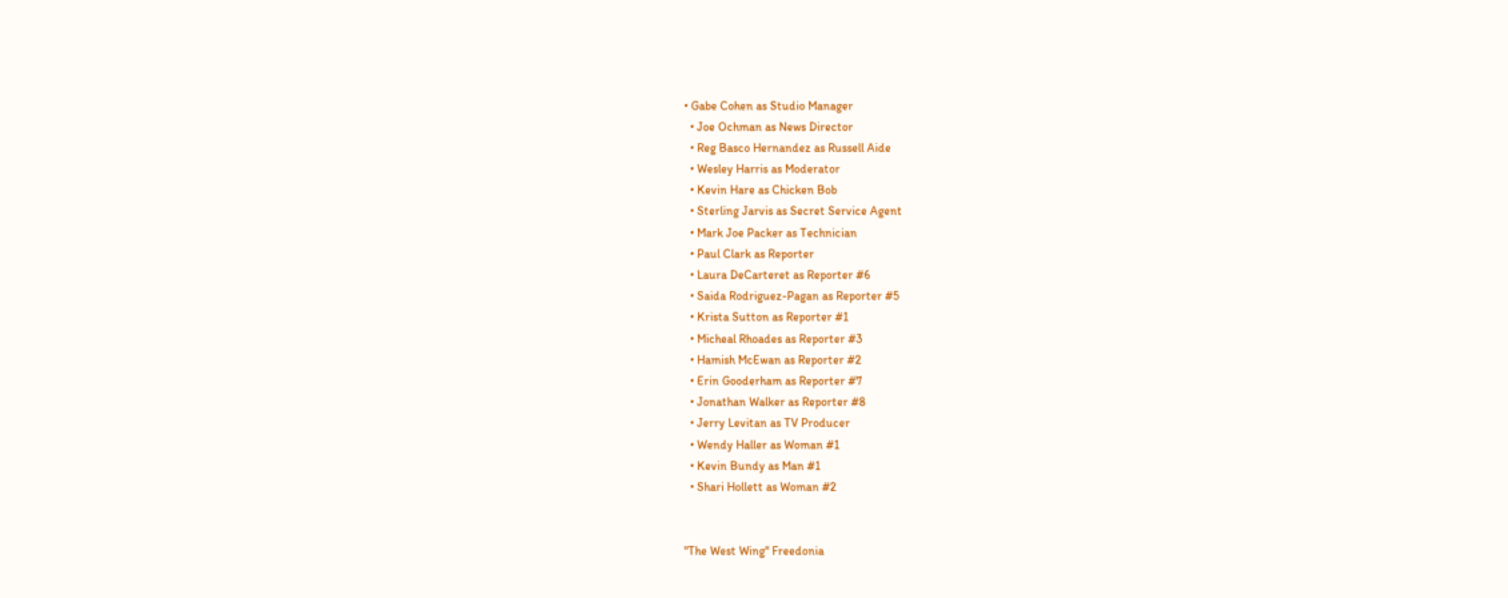• Gabe Cohen as Studio Manager
  • Joe Ochman as News Director
  • Reg Basco Hernandez as Russell Aide
  • Wesley Harris as Moderator
  • Kevin Hare as Chicken Bob
  • Sterling Jarvis as Secret Service Agent
  • Mark Joe Packer as Technician
  • Paul Clark as Reporter
  • Laura DeCarteret as Reporter #6
  • Saida Rodriguez-Pagan as Reporter #5
  • Krista Sutton as Reporter #1
  • Micheal Rhoades as Reporter #3
  • Hamish McEwan as Reporter #2
  • Erin Gooderham as Reporter #7
  • Jonathan Walker as Reporter #8
  • Jerry Levitan as TV Producer
  • Wendy Haller as Woman #1
  • Kevin Bundy as Man #1
  • Shari Hollett as Woman #2


"The West Wing" Freedonia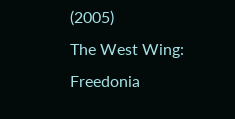(2005)
The West Wing: Freedonia